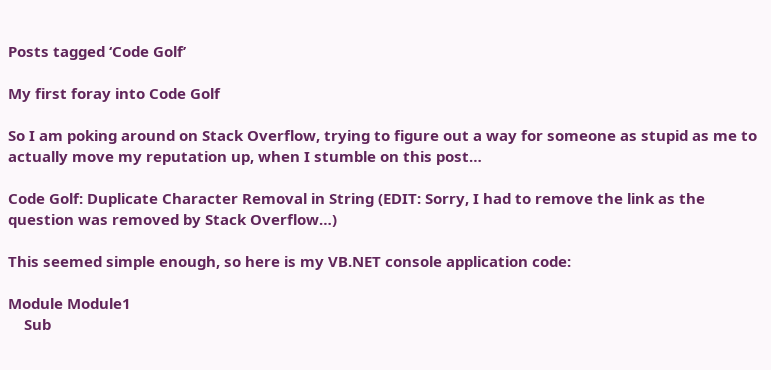Posts tagged ‘Code Golf’

My first foray into Code Golf

So I am poking around on Stack Overflow, trying to figure out a way for someone as stupid as me to actually move my reputation up, when I stumble on this post…

Code Golf: Duplicate Character Removal in String (EDIT: Sorry, I had to remove the link as the question was removed by Stack Overflow…)

This seemed simple enough, so here is my VB.NET console application code:

Module Module1
    Sub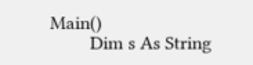Main()
        Dim s As String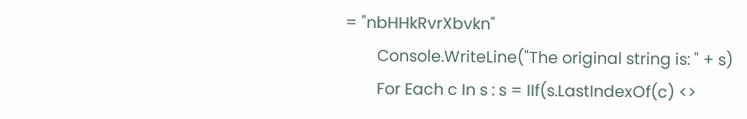= "nbHHkRvrXbvkn"
        Console.WriteLine("The original string is: " + s)
        For Each c In s : s = IIf(s.LastIndexOf(c) <>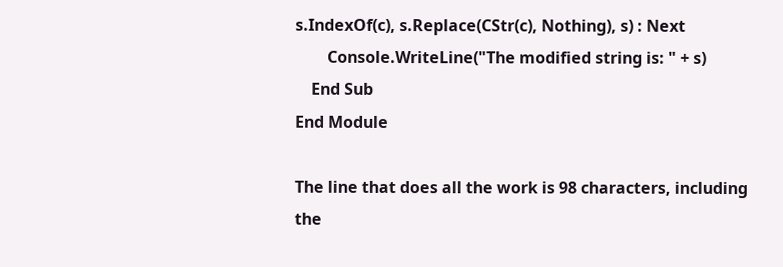s.IndexOf(c), s.Replace(CStr(c), Nothing), s) : Next
        Console.WriteLine("The modified string is: " + s)
    End Sub
End Module

The line that does all the work is 98 characters, including the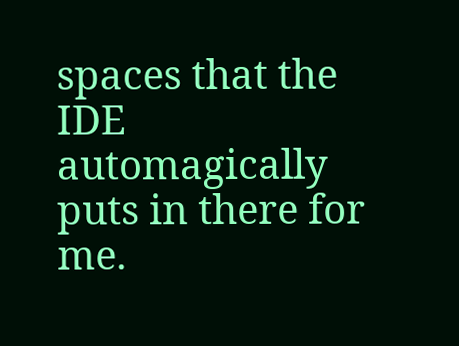spaces that the IDE automagically puts in there for me.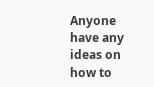Anyone have any ideas on how to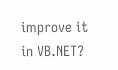improve it in VB.NET?